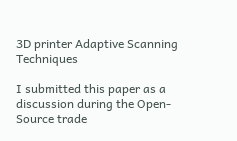3D printer Adaptive Scanning Techniques

I submitted this paper as a discussion during the Open-Source trade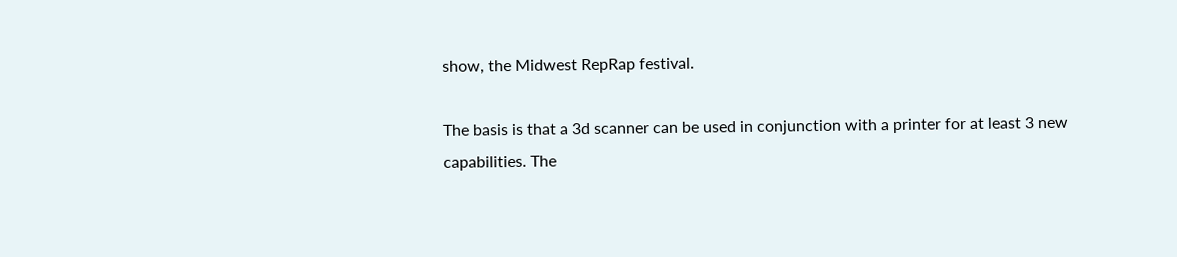show, the Midwest RepRap festival.

The basis is that a 3d scanner can be used in conjunction with a printer for at least 3 new capabilities. The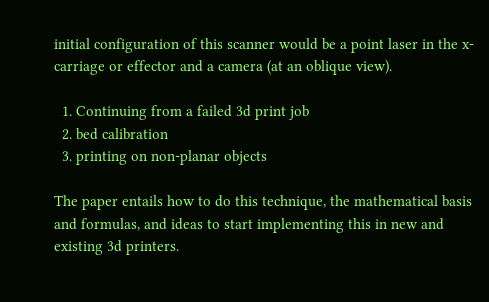initial configuration of this scanner would be a point laser in the x-carriage or effector and a camera (at an oblique view).

  1. Continuing from a failed 3d print job
  2. bed calibration
  3. printing on non-planar objects

The paper entails how to do this technique, the mathematical basis and formulas, and ideas to start implementing this in new and existing 3d printers.